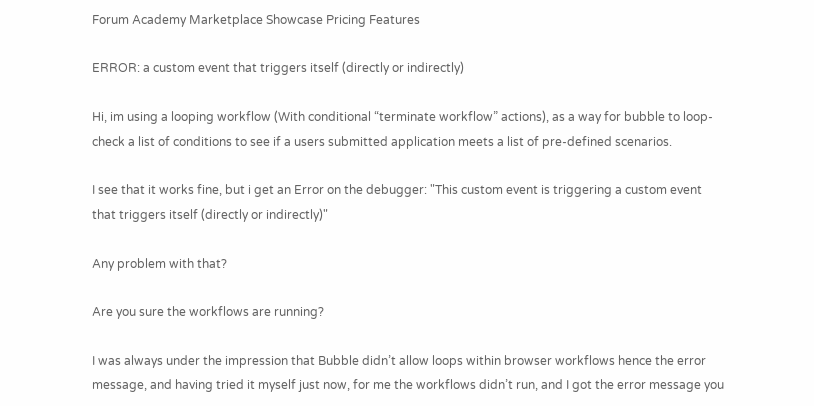Forum Academy Marketplace Showcase Pricing Features

ERROR: a custom event that triggers itself (directly or indirectly)

Hi, im using a looping workflow (With conditional “terminate workflow” actions), as a way for bubble to loop-check a list of conditions to see if a users submitted application meets a list of pre-defined scenarios.

I see that it works fine, but i get an Error on the debugger: "This custom event is triggering a custom event that triggers itself (directly or indirectly)"

Any problem with that?

Are you sure the workflows are running?

I was always under the impression that Bubble didn’t allow loops within browser workflows hence the error message, and having tried it myself just now, for me the workflows didn’t run, and I got the error message you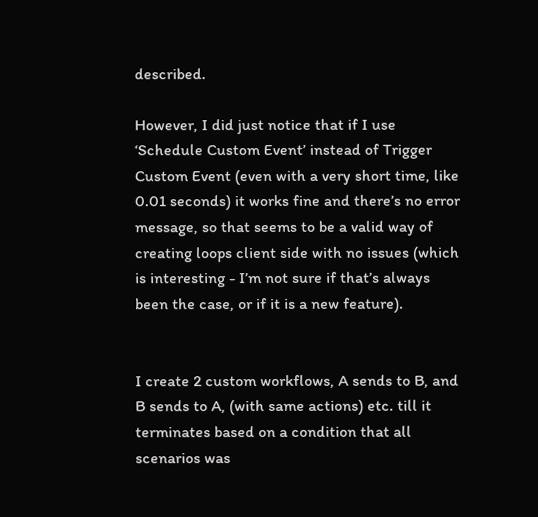described.

However, I did just notice that if I use ‘Schedule Custom Event’ instead of Trigger Custom Event (even with a very short time, like 0.01 seconds) it works fine and there’s no error message, so that seems to be a valid way of creating loops client side with no issues (which is interesting - I’m not sure if that’s always been the case, or if it is a new feature).


I create 2 custom workflows, A sends to B, and B sends to A, (with same actions) etc. till it terminates based on a condition that all scenarios was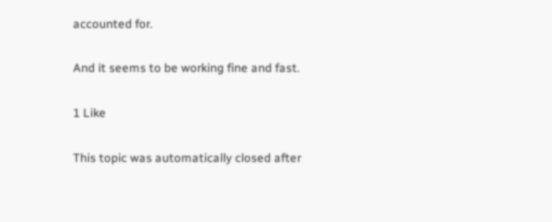accounted for.

And it seems to be working fine and fast.

1 Like

This topic was automatically closed after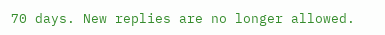70 days. New replies are no longer allowed.